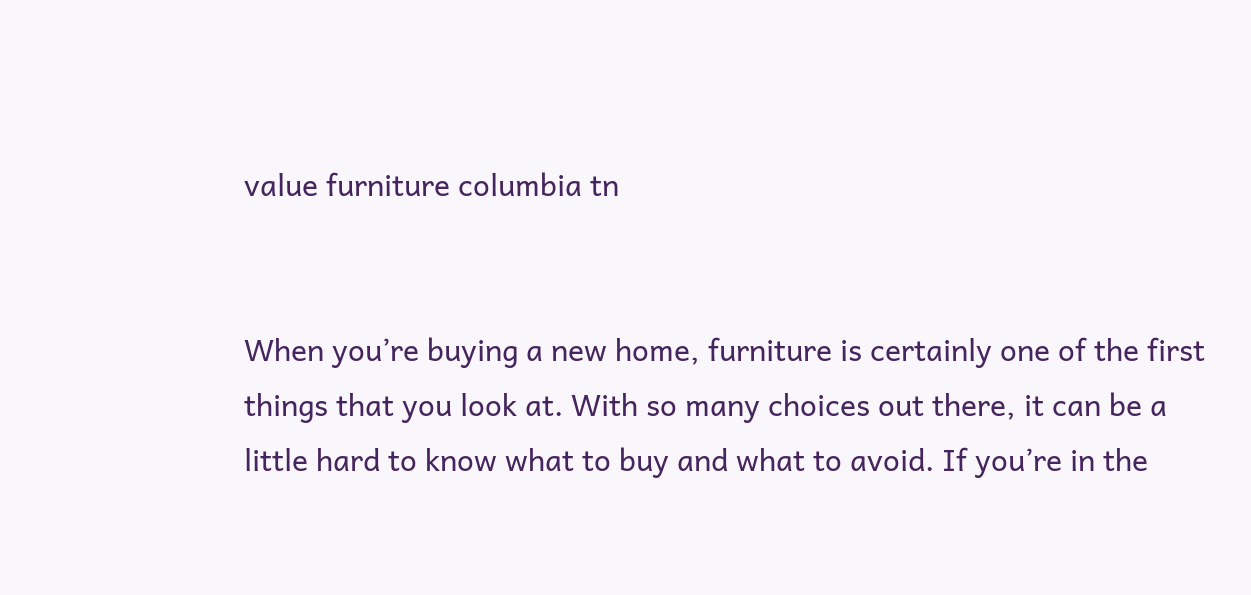value furniture columbia tn


When you’re buying a new home, furniture is certainly one of the first things that you look at. With so many choices out there, it can be a little hard to know what to buy and what to avoid. If you’re in the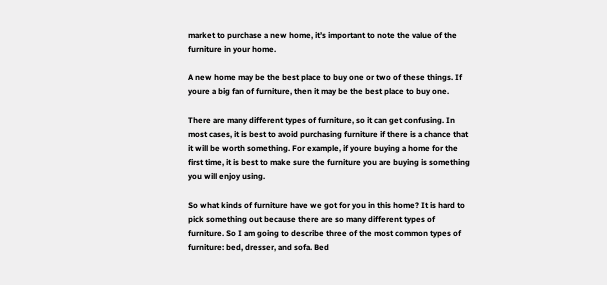market to purchase a new home, it’s important to note the value of the furniture in your home.

A new home may be the best place to buy one or two of these things. If youre a big fan of furniture, then it may be the best place to buy one.

There are many different types of furniture, so it can get confusing. In most cases, it is best to avoid purchasing furniture if there is a chance that it will be worth something. For example, if youre buying a home for the first time, it is best to make sure the furniture you are buying is something you will enjoy using.

So what kinds of furniture have we got for you in this home? It is hard to pick something out because there are so many different types of furniture. So I am going to describe three of the most common types of furniture: bed, dresser, and sofa. Bed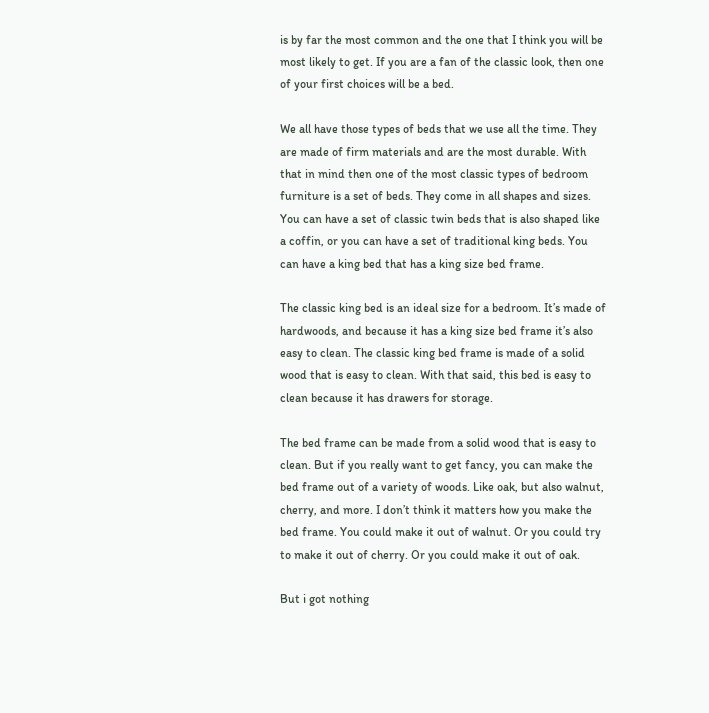is by far the most common and the one that I think you will be most likely to get. If you are a fan of the classic look, then one of your first choices will be a bed.

We all have those types of beds that we use all the time. They are made of firm materials and are the most durable. With that in mind then one of the most classic types of bedroom furniture is a set of beds. They come in all shapes and sizes. You can have a set of classic twin beds that is also shaped like a coffin, or you can have a set of traditional king beds. You can have a king bed that has a king size bed frame.

The classic king bed is an ideal size for a bedroom. It’s made of hardwoods, and because it has a king size bed frame it’s also easy to clean. The classic king bed frame is made of a solid wood that is easy to clean. With that said, this bed is easy to clean because it has drawers for storage.

The bed frame can be made from a solid wood that is easy to clean. But if you really want to get fancy, you can make the bed frame out of a variety of woods. Like oak, but also walnut, cherry, and more. I don’t think it matters how you make the bed frame. You could make it out of walnut. Or you could try to make it out of cherry. Or you could make it out of oak.

But i got nothing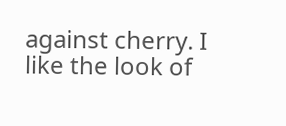against cherry. I like the look of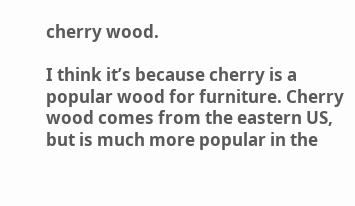cherry wood.

I think it’s because cherry is a popular wood for furniture. Cherry wood comes from the eastern US, but is much more popular in the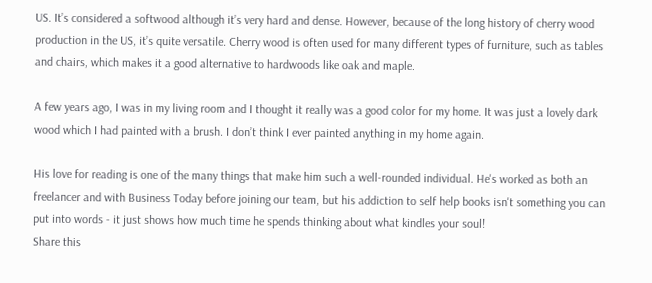US. It’s considered a softwood although it’s very hard and dense. However, because of the long history of cherry wood production in the US, it’s quite versatile. Cherry wood is often used for many different types of furniture, such as tables and chairs, which makes it a good alternative to hardwoods like oak and maple.

A few years ago, I was in my living room and I thought it really was a good color for my home. It was just a lovely dark wood which I had painted with a brush. I don’t think I ever painted anything in my home again.

His love for reading is one of the many things that make him such a well-rounded individual. He's worked as both an freelancer and with Business Today before joining our team, but his addiction to self help books isn't something you can put into words - it just shows how much time he spends thinking about what kindles your soul!
Share this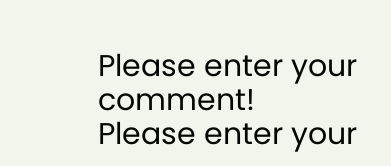Please enter your comment!
Please enter your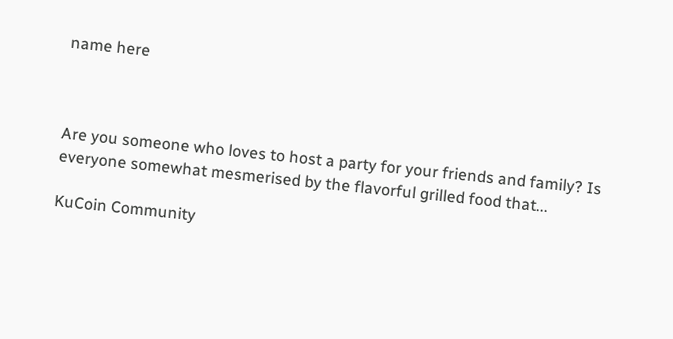name here



Are you someone who loves to host a party for your friends and family? Is everyone somewhat mesmerised by the flavorful grilled food that...

KuCoin Community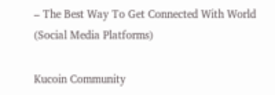– The Best Way To Get Connected With World (Social Media Platforms)

Kucoin Community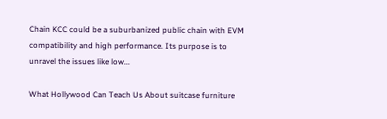Chain KCC could be a suburbanized public chain with EVM compatibility and high performance. Its purpose is to unravel the issues like low...

What Hollywood Can Teach Us About suitcase furniture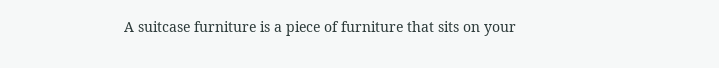A suitcase furniture is a piece of furniture that sits on your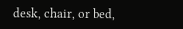desk, chair, or bed,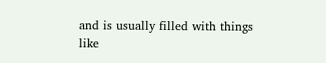and is usually filled with things like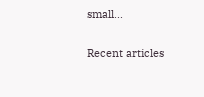small...

Recent articles